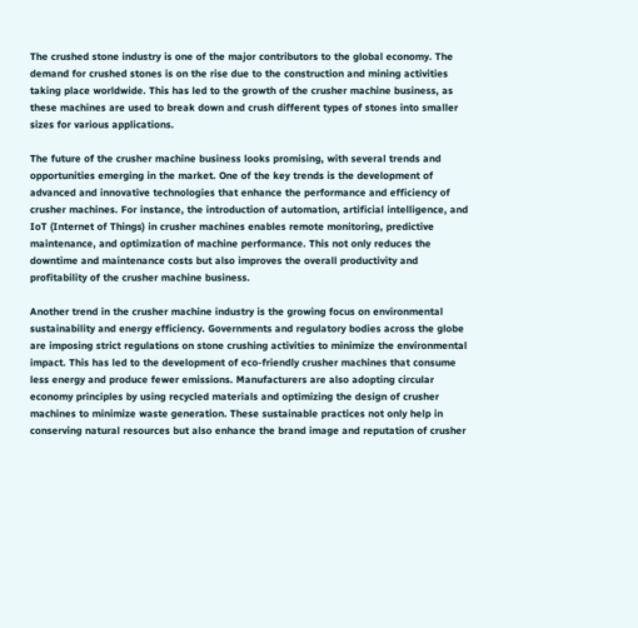The crushed stone industry is one of the major contributors to the global economy. The demand for crushed stones is on the rise due to the construction and mining activities taking place worldwide. This has led to the growth of the crusher machine business, as these machines are used to break down and crush different types of stones into smaller sizes for various applications.

The future of the crusher machine business looks promising, with several trends and opportunities emerging in the market. One of the key trends is the development of advanced and innovative technologies that enhance the performance and efficiency of crusher machines. For instance, the introduction of automation, artificial intelligence, and IoT (Internet of Things) in crusher machines enables remote monitoring, predictive maintenance, and optimization of machine performance. This not only reduces the downtime and maintenance costs but also improves the overall productivity and profitability of the crusher machine business.

Another trend in the crusher machine industry is the growing focus on environmental sustainability and energy efficiency. Governments and regulatory bodies across the globe are imposing strict regulations on stone crushing activities to minimize the environmental impact. This has led to the development of eco-friendly crusher machines that consume less energy and produce fewer emissions. Manufacturers are also adopting circular economy principles by using recycled materials and optimizing the design of crusher machines to minimize waste generation. These sustainable practices not only help in conserving natural resources but also enhance the brand image and reputation of crusher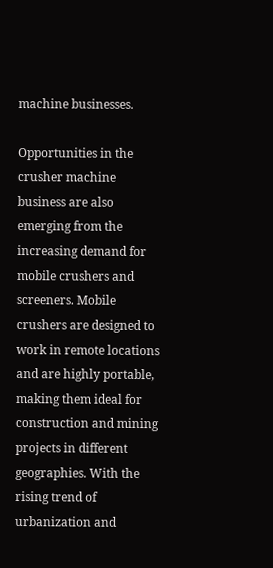machine businesses.

Opportunities in the crusher machine business are also emerging from the increasing demand for mobile crushers and screeners. Mobile crushers are designed to work in remote locations and are highly portable, making them ideal for construction and mining projects in different geographies. With the rising trend of urbanization and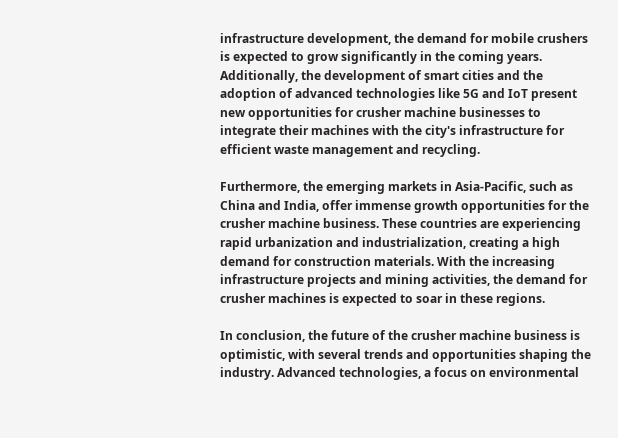infrastructure development, the demand for mobile crushers is expected to grow significantly in the coming years. Additionally, the development of smart cities and the adoption of advanced technologies like 5G and IoT present new opportunities for crusher machine businesses to integrate their machines with the city's infrastructure for efficient waste management and recycling.

Furthermore, the emerging markets in Asia-Pacific, such as China and India, offer immense growth opportunities for the crusher machine business. These countries are experiencing rapid urbanization and industrialization, creating a high demand for construction materials. With the increasing infrastructure projects and mining activities, the demand for crusher machines is expected to soar in these regions.

In conclusion, the future of the crusher machine business is optimistic, with several trends and opportunities shaping the industry. Advanced technologies, a focus on environmental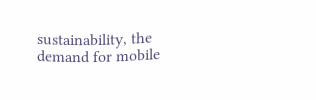sustainability, the demand for mobile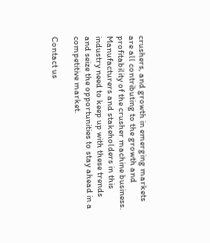crushers, and growth in emerging markets are all contributing to the growth and profitability of the crusher machine business. Manufacturers and stakeholders in this industry need to keep up with these trends and seize the opportunities to stay ahead in a competitive market.

Contact us